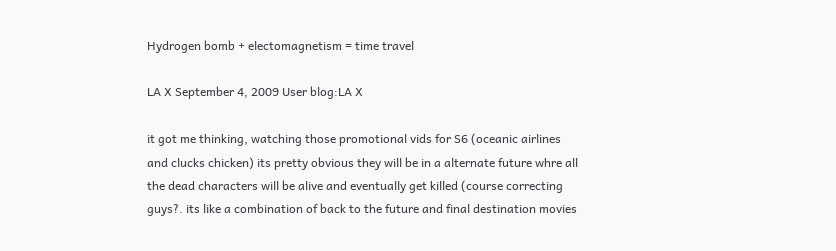Hydrogen bomb + electomagnetism = time travel

LA X September 4, 2009 User blog:LA X

it got me thinking, watching those promotional vids for S6 (oceanic airlines and clucks chicken) its pretty obvious they will be in a alternate future whre all the dead characters will be alive and eventually get killed (course correcting guys?. its like a combination of back to the future and final destination movies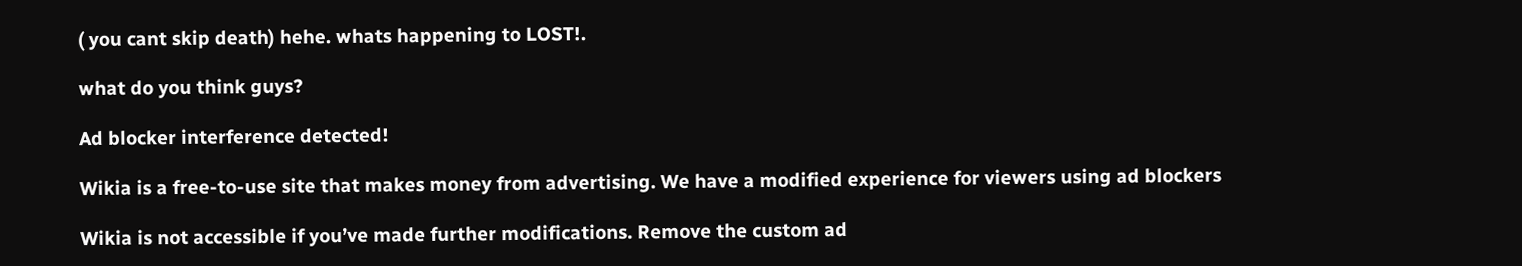( you cant skip death) hehe. whats happening to LOST!.

what do you think guys?

Ad blocker interference detected!

Wikia is a free-to-use site that makes money from advertising. We have a modified experience for viewers using ad blockers

Wikia is not accessible if you’ve made further modifications. Remove the custom ad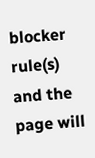blocker rule(s) and the page will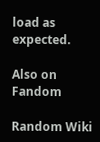load as expected.

Also on Fandom

Random Wiki